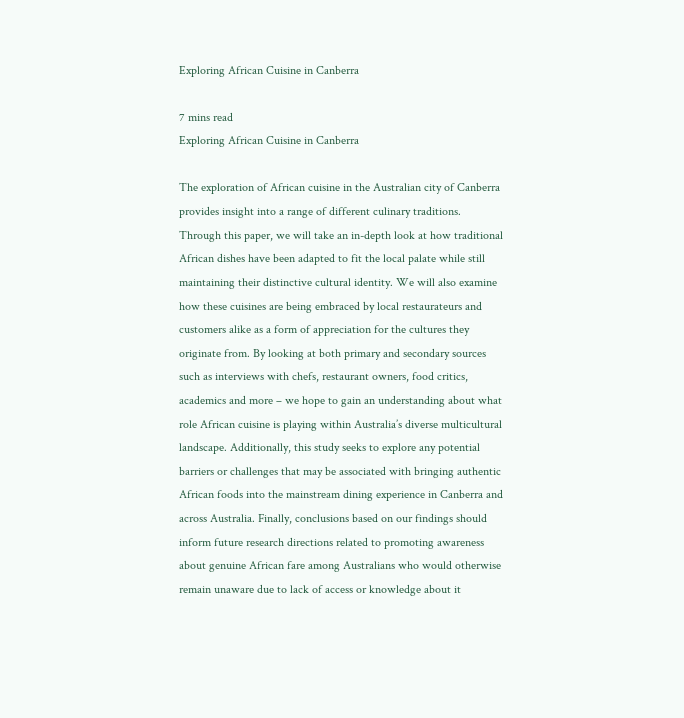Exploring African Cuisine in Canberra

7 mins read
Exploring African Cuisine in Canberra

The exploration of African cuisine in the Australian city of Canberra provides insight into a range of different culinary traditions. Through this paper, we will take an in-depth look at how traditional African dishes have been adapted to fit the local palate while still maintaining their distinctive cultural identity. We will also examine how these cuisines are being embraced by local restaurateurs and customers alike as a form of appreciation for the cultures they originate from. By looking at both primary and secondary sources such as interviews with chefs, restaurant owners, food critics, academics and more – we hope to gain an understanding about what role African cuisine is playing within Australia’s diverse multicultural landscape. Additionally, this study seeks to explore any potential barriers or challenges that may be associated with bringing authentic African foods into the mainstream dining experience in Canberra and across Australia. Finally, conclusions based on our findings should inform future research directions related to promoting awareness about genuine African fare among Australians who would otherwise remain unaware due to lack of access or knowledge about it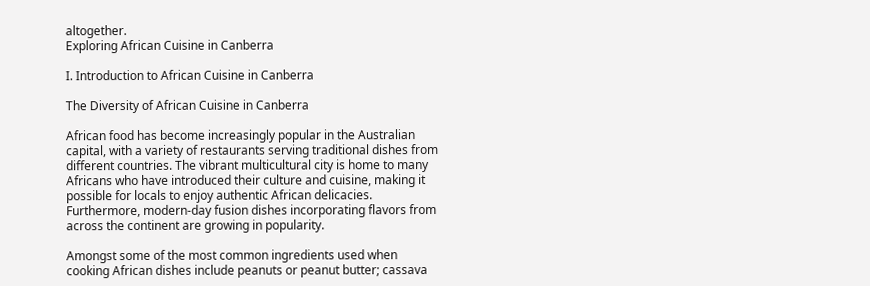altogether.
Exploring African Cuisine in Canberra

I. Introduction to African Cuisine in Canberra

The Diversity of African Cuisine in Canberra

African food has become increasingly popular in the Australian capital, with a variety of restaurants serving traditional dishes from different countries. The vibrant multicultural city is home to many Africans who have introduced their culture and cuisine, making it possible for locals to enjoy authentic African delicacies. Furthermore, modern-day fusion dishes incorporating flavors from across the continent are growing in popularity.

Amongst some of the most common ingredients used when cooking African dishes include peanuts or peanut butter; cassava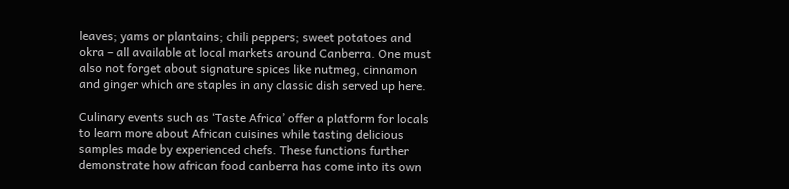leaves; yams or plantains; chili peppers; sweet potatoes and okra – all available at local markets around Canberra. One must also not forget about signature spices like nutmeg, cinnamon and ginger which are staples in any classic dish served up here.

Culinary events such as ‘Taste Africa’ offer a platform for locals to learn more about African cuisines while tasting delicious samples made by experienced chefs. These functions further demonstrate how african food canberra has come into its own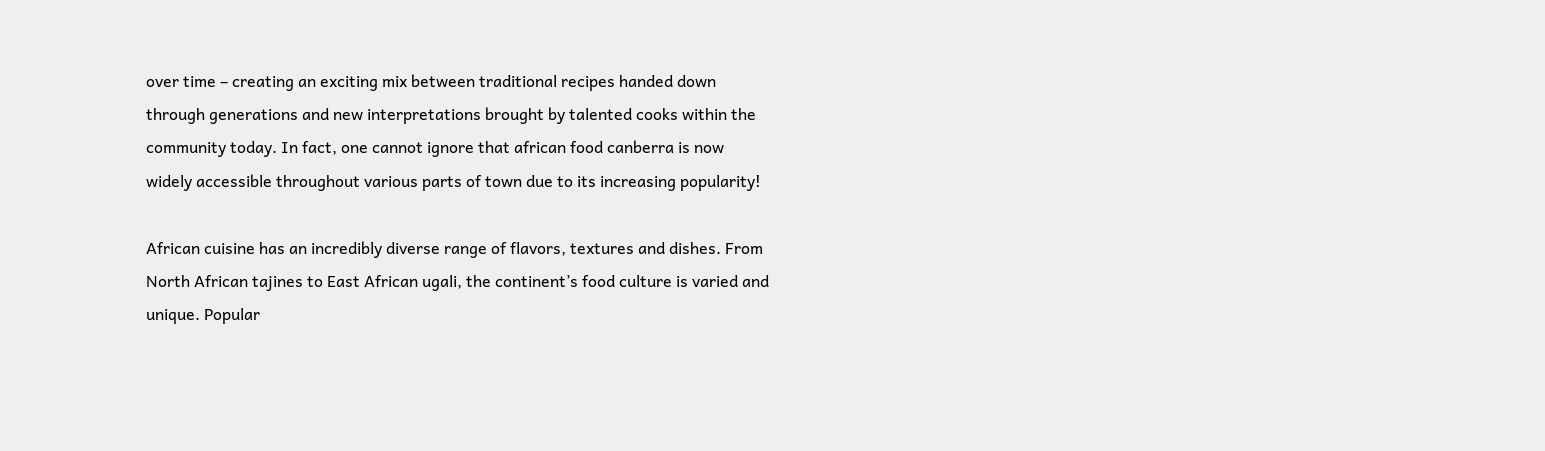over time – creating an exciting mix between traditional recipes handed down through generations and new interpretations brought by talented cooks within the community today. In fact, one cannot ignore that african food canberra is now widely accessible throughout various parts of town due to its increasing popularity!

African cuisine has an incredibly diverse range of flavors, textures and dishes. From North African tajines to East African ugali, the continent’s food culture is varied and unique. Popular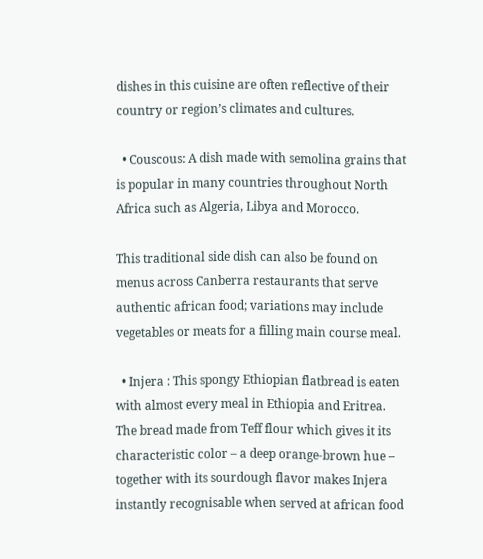dishes in this cuisine are often reflective of their country or region’s climates and cultures.

  • Couscous: A dish made with semolina grains that is popular in many countries throughout North Africa such as Algeria, Libya and Morocco.

This traditional side dish can also be found on menus across Canberra restaurants that serve authentic african food; variations may include vegetables or meats for a filling main course meal.

  • Injera : This spongy Ethiopian flatbread is eaten with almost every meal in Ethiopia and Eritrea. The bread made from Teff flour which gives it its characteristic color – a deep orange-brown hue – together with its sourdough flavor makes Injera instantly recognisable when served at african food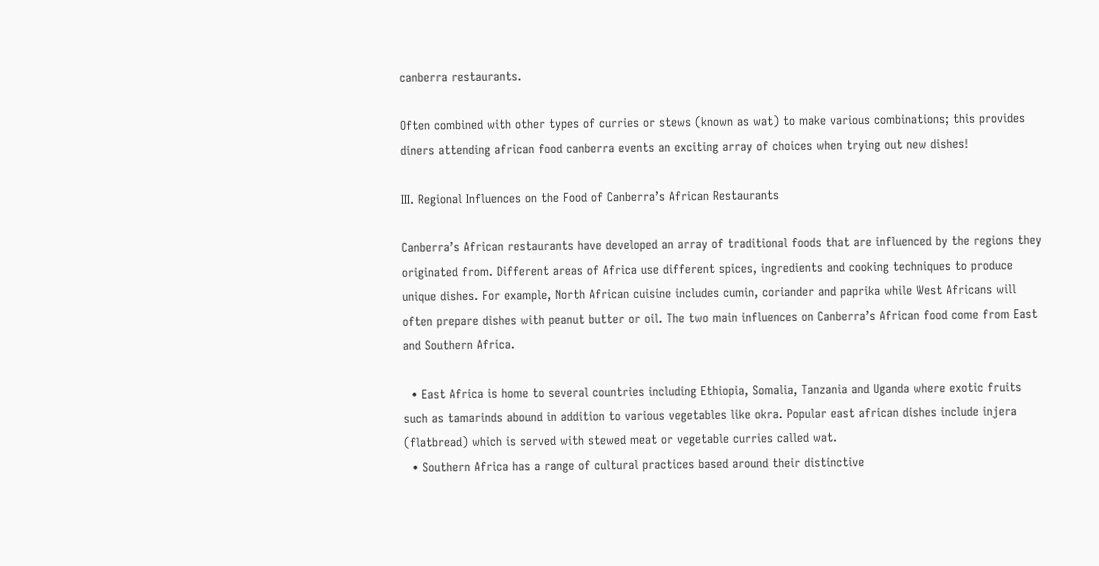canberra restaurants.

Often combined with other types of curries or stews (known as wat) to make various combinations; this provides diners attending african food canberra events an exciting array of choices when trying out new dishes!

III. Regional Influences on the Food of Canberra’s African Restaurants

Canberra’s African restaurants have developed an array of traditional foods that are influenced by the regions they originated from. Different areas of Africa use different spices, ingredients and cooking techniques to produce unique dishes. For example, North African cuisine includes cumin, coriander and paprika while West Africans will often prepare dishes with peanut butter or oil. The two main influences on Canberra’s African food come from East and Southern Africa.

  • East Africa is home to several countries including Ethiopia, Somalia, Tanzania and Uganda where exotic fruits such as tamarinds abound in addition to various vegetables like okra. Popular east african dishes include injera (flatbread) which is served with stewed meat or vegetable curries called wat.
  • Southern Africa has a range of cultural practices based around their distinctive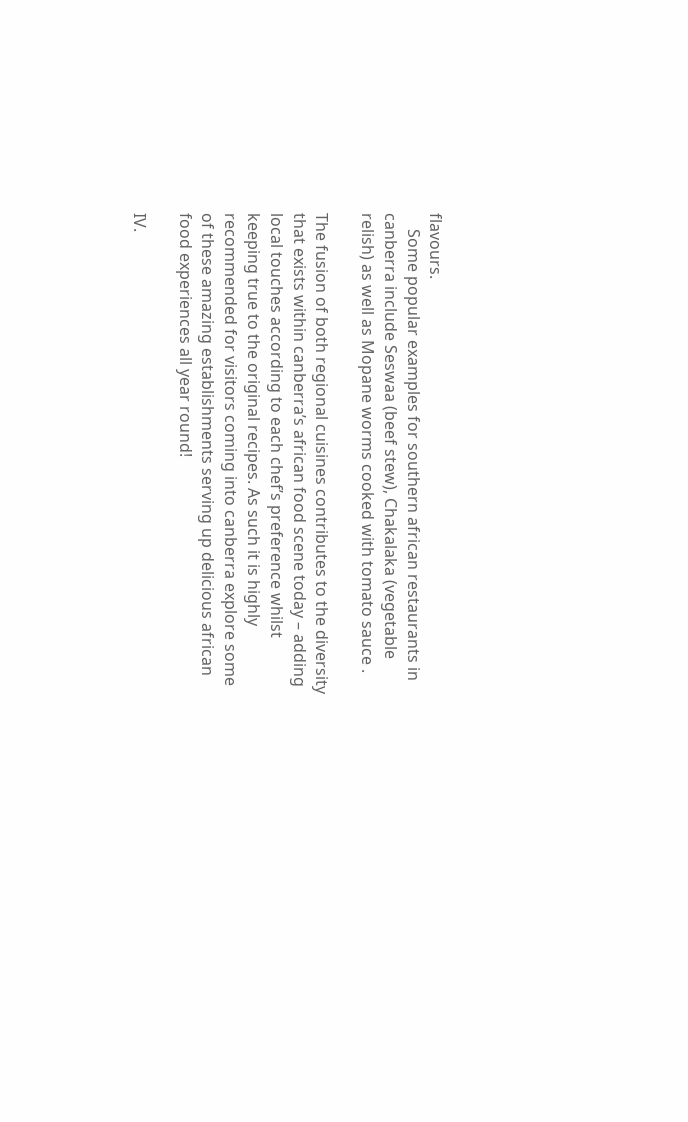flavours.
    Some popular examples for southern african restaurants in canberra include Seswaa (beef stew), Chakalaka (vegetable relish) as well as Mopane worms cooked with tomato sauce .

The fusion of both regional cuisines contributes to the diversity that exists within canberra’s african food scene today – adding local touches according to each chef’s preference whilst keeping true to the original recipes. As such it is highly recommended for visitors coming into canberra explore some of these amazing establishments serving up delicious african food experiences all year round!

IV.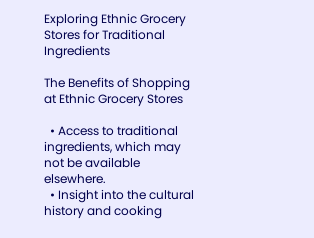Exploring Ethnic Grocery Stores for Traditional Ingredients

The Benefits of Shopping at Ethnic Grocery Stores

  • Access to traditional ingredients, which may not be available elsewhere.
  • Insight into the cultural history and cooking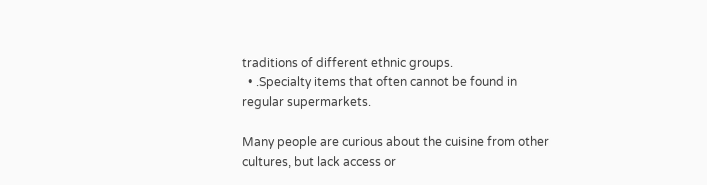traditions of different ethnic groups.
  • .Specialty items that often cannot be found in regular supermarkets.

Many people are curious about the cuisine from other cultures, but lack access or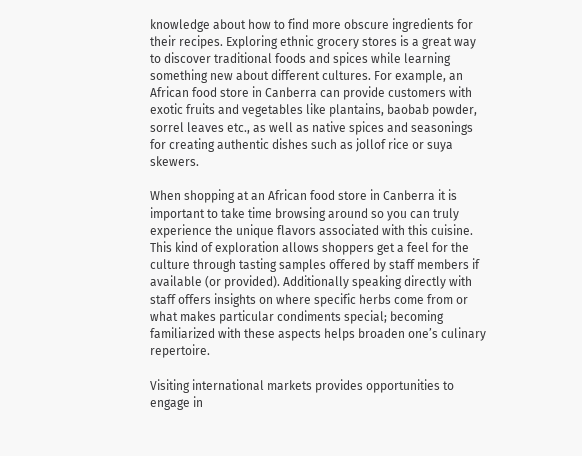knowledge about how to find more obscure ingredients for their recipes. Exploring ethnic grocery stores is a great way to discover traditional foods and spices while learning something new about different cultures. For example, an African food store in Canberra can provide customers with exotic fruits and vegetables like plantains, baobab powder, sorrel leaves etc., as well as native spices and seasonings for creating authentic dishes such as jollof rice or suya skewers.

When shopping at an African food store in Canberra it is important to take time browsing around so you can truly experience the unique flavors associated with this cuisine. This kind of exploration allows shoppers get a feel for the culture through tasting samples offered by staff members if available (or provided). Additionally speaking directly with staff offers insights on where specific herbs come from or what makes particular condiments special; becoming familiarized with these aspects helps broaden one’s culinary repertoire.

Visiting international markets provides opportunities to engage in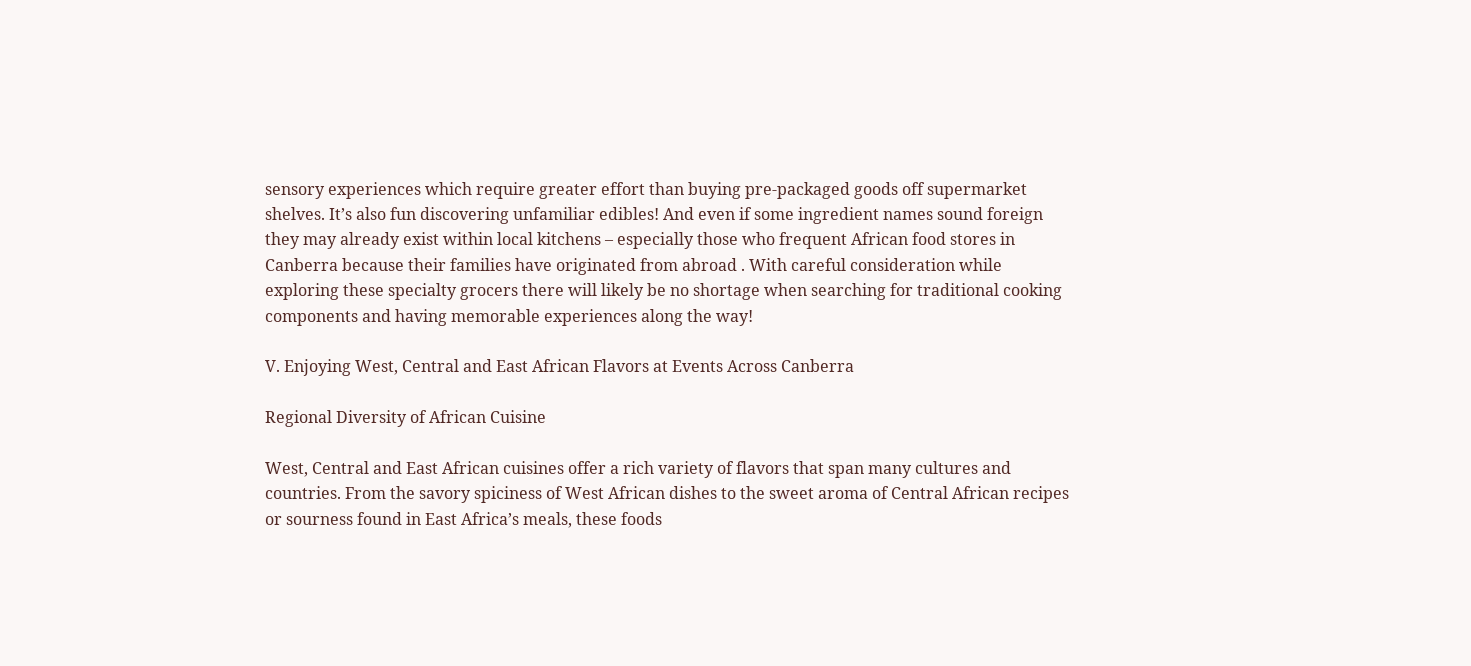sensory experiences which require greater effort than buying pre-packaged goods off supermarket shelves. It’s also fun discovering unfamiliar edibles! And even if some ingredient names sound foreign they may already exist within local kitchens – especially those who frequent African food stores in Canberra because their families have originated from abroad . With careful consideration while exploring these specialty grocers there will likely be no shortage when searching for traditional cooking components and having memorable experiences along the way!

V. Enjoying West, Central and East African Flavors at Events Across Canberra

Regional Diversity of African Cuisine

West, Central and East African cuisines offer a rich variety of flavors that span many cultures and countries. From the savory spiciness of West African dishes to the sweet aroma of Central African recipes or sourness found in East Africa’s meals, these foods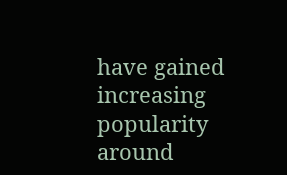have gained increasing popularity around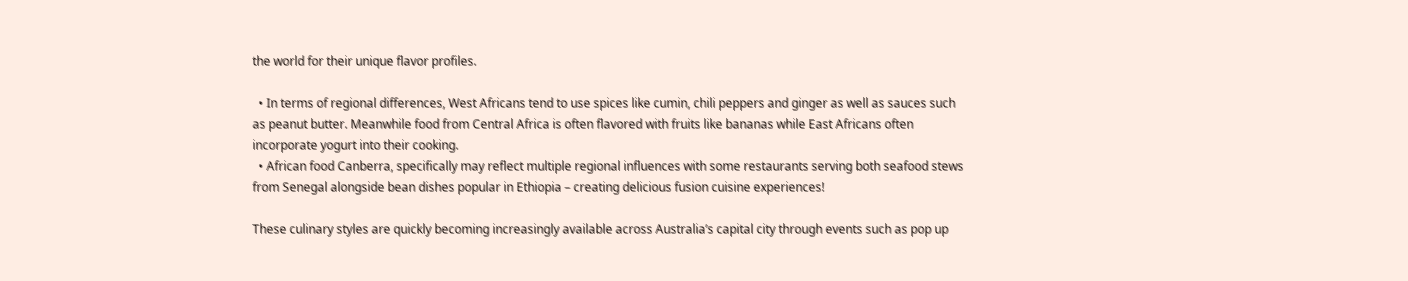the world for their unique flavor profiles.

  • In terms of regional differences, West Africans tend to use spices like cumin, chili peppers and ginger as well as sauces such as peanut butter. Meanwhile food from Central Africa is often flavored with fruits like bananas while East Africans often incorporate yogurt into their cooking.
  • African food Canberra, specifically may reflect multiple regional influences with some restaurants serving both seafood stews from Senegal alongside bean dishes popular in Ethiopia – creating delicious fusion cuisine experiences!

These culinary styles are quickly becoming increasingly available across Australia’s capital city through events such as pop up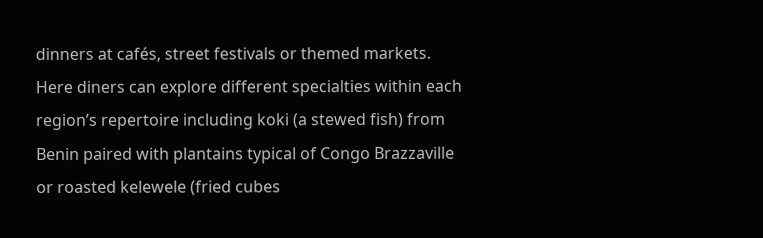dinners at cafés, street festivals or themed markets. Here diners can explore different specialties within each region’s repertoire including koki (a stewed fish) from Benin paired with plantains typical of Congo Brazzaville or roasted kelewele (fried cubes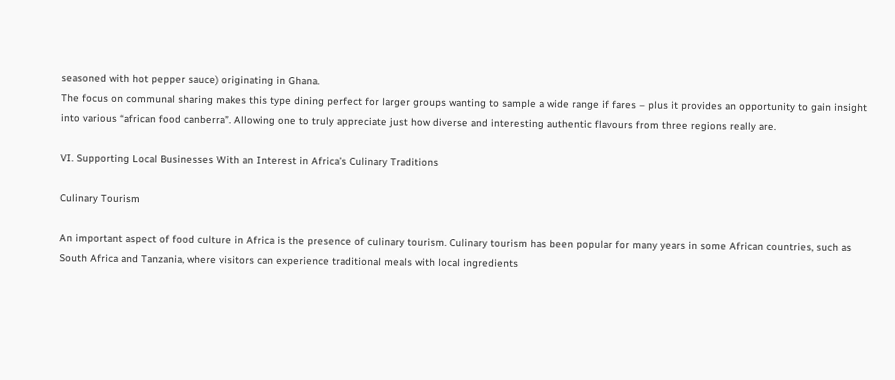seasoned with hot pepper sauce) originating in Ghana.
The focus on communal sharing makes this type dining perfect for larger groups wanting to sample a wide range if fares – plus it provides an opportunity to gain insight into various “african food canberra”. Allowing one to truly appreciate just how diverse and interesting authentic flavours from three regions really are.

VI. Supporting Local Businesses With an Interest in Africa’s Culinary Traditions

Culinary Tourism

An important aspect of food culture in Africa is the presence of culinary tourism. Culinary tourism has been popular for many years in some African countries, such as South Africa and Tanzania, where visitors can experience traditional meals with local ingredients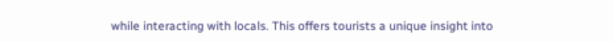while interacting with locals. This offers tourists a unique insight into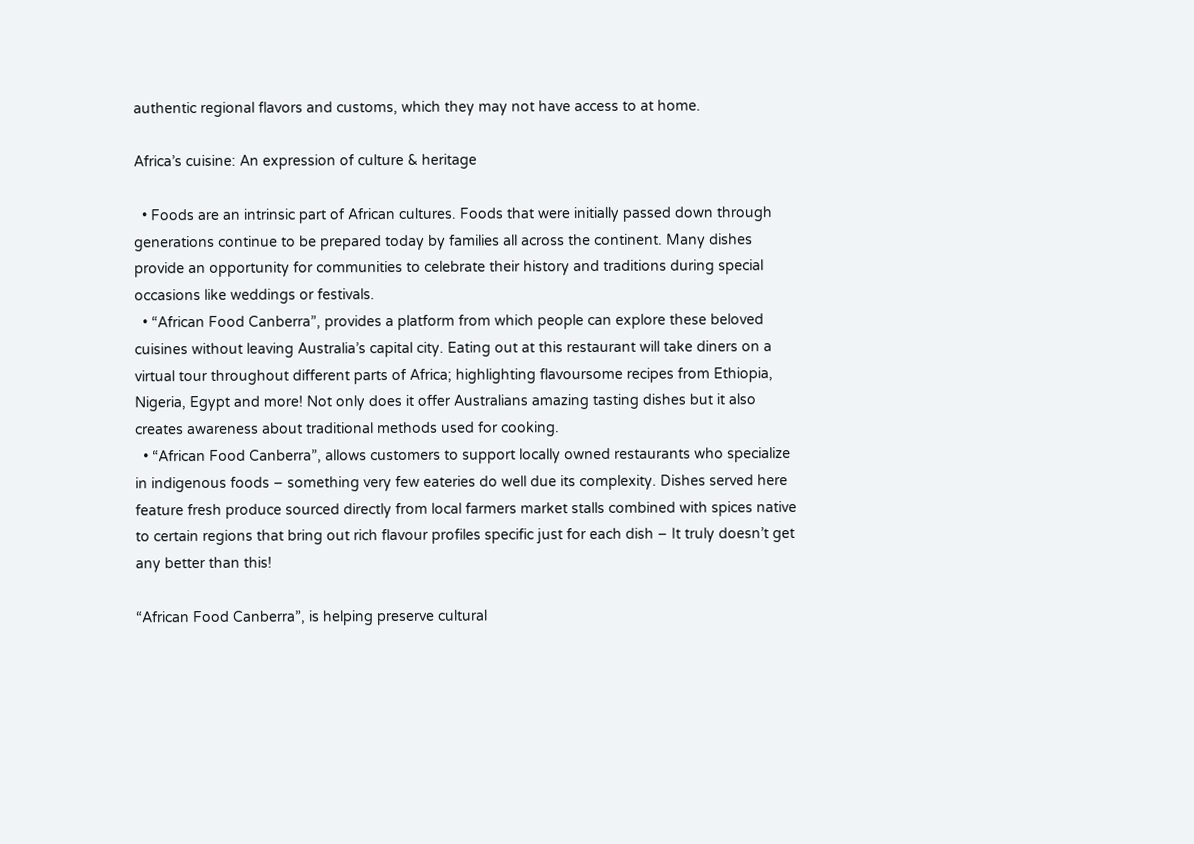authentic regional flavors and customs, which they may not have access to at home.

Africa’s cuisine: An expression of culture & heritage

  • Foods are an intrinsic part of African cultures. Foods that were initially passed down through generations continue to be prepared today by families all across the continent. Many dishes provide an opportunity for communities to celebrate their history and traditions during special occasions like weddings or festivals.
  • “African Food Canberra”, provides a platform from which people can explore these beloved cuisines without leaving Australia’s capital city. Eating out at this restaurant will take diners on a virtual tour throughout different parts of Africa; highlighting flavoursome recipes from Ethiopia, Nigeria, Egypt and more! Not only does it offer Australians amazing tasting dishes but it also creates awareness about traditional methods used for cooking.
  • “African Food Canberra”, allows customers to support locally owned restaurants who specialize in indigenous foods – something very few eateries do well due its complexity. Dishes served here feature fresh produce sourced directly from local farmers market stalls combined with spices native to certain regions that bring out rich flavour profiles specific just for each dish – It truly doesn’t get any better than this!

“African Food Canberra”, is helping preserve cultural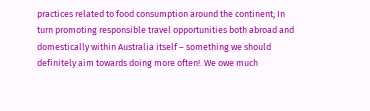practices related to food consumption around the continent; In turn promoting responsible travel opportunities both abroad and domestically within Australia itself – something we should definitely aim towards doing more often!. We owe much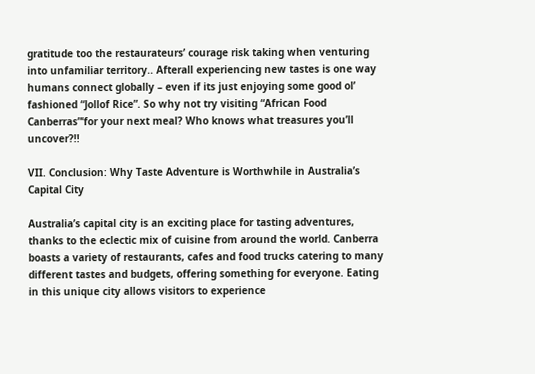gratitude too the restaurateurs’ courage risk taking when venturing into unfamiliar territory.. Afterall experiencing new tastes is one way humans connect globally – even if its just enjoying some good ol’ fashioned “Jollof Rice”. So why not try visiting “African Food Canberras”‘for your next meal? Who knows what treasures you’ll uncover?!!

VII. Conclusion: Why Taste Adventure is Worthwhile in Australia’s Capital City

Australia’s capital city is an exciting place for tasting adventures, thanks to the eclectic mix of cuisine from around the world. Canberra boasts a variety of restaurants, cafes and food trucks catering to many different tastes and budgets, offering something for everyone. Eating in this unique city allows visitors to experience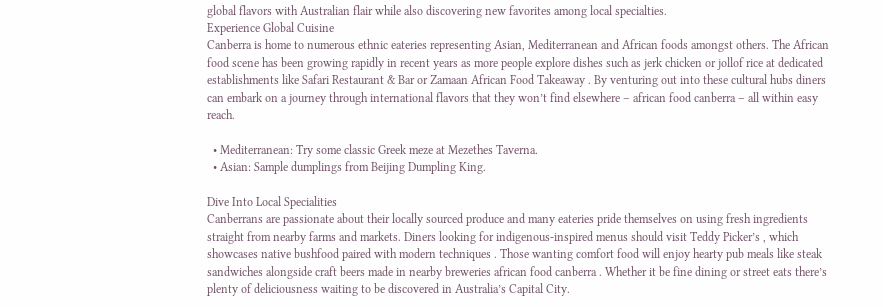global flavors with Australian flair while also discovering new favorites among local specialties.
Experience Global Cuisine
Canberra is home to numerous ethnic eateries representing Asian, Mediterranean and African foods amongst others. The African food scene has been growing rapidly in recent years as more people explore dishes such as jerk chicken or jollof rice at dedicated establishments like Safari Restaurant & Bar or Zamaan African Food Takeaway . By venturing out into these cultural hubs diners can embark on a journey through international flavors that they won’t find elsewhere – african food canberra – all within easy reach.

  • Mediterranean: Try some classic Greek meze at Mezethes Taverna.
  • Asian: Sample dumplings from Beijing Dumpling King.

Dive Into Local Specialities
Canberrans are passionate about their locally sourced produce and many eateries pride themselves on using fresh ingredients straight from nearby farms and markets. Diners looking for indigenous-inspired menus should visit Teddy Picker’s , which showcases native bushfood paired with modern techniques . Those wanting comfort food will enjoy hearty pub meals like steak sandwiches alongside craft beers made in nearby breweries african food canberra . Whether it be fine dining or street eats there’s plenty of deliciousness waiting to be discovered in Australia’s Capital City.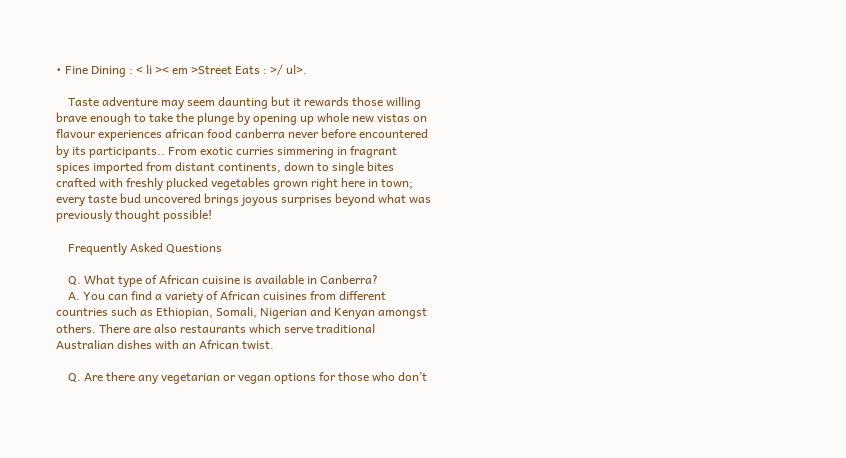• Fine Dining : < li >< em >Street Eats : >/ ul>.

    Taste adventure may seem daunting but it rewards those willing brave enough to take the plunge by opening up whole new vistas on flavour experiences african food canberra never before encountered by its participants.. From exotic curries simmering in fragrant spices imported from distant continents, down to single bites crafted with freshly plucked vegetables grown right here in town; every taste bud uncovered brings joyous surprises beyond what was previously thought possible!

    Frequently Asked Questions

    Q. What type of African cuisine is available in Canberra?
    A. You can find a variety of African cuisines from different countries such as Ethiopian, Somali, Nigerian and Kenyan amongst others. There are also restaurants which serve traditional Australian dishes with an African twist.

    Q. Are there any vegetarian or vegan options for those who don’t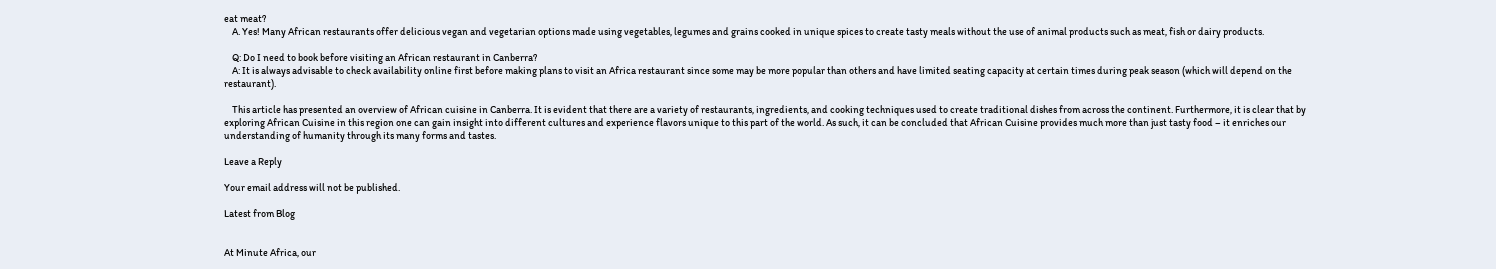eat meat?
    A. Yes! Many African restaurants offer delicious vegan and vegetarian options made using vegetables, legumes and grains cooked in unique spices to create tasty meals without the use of animal products such as meat, fish or dairy products.

    Q: Do I need to book before visiting an African restaurant in Canberra?
    A: It is always advisable to check availability online first before making plans to visit an Africa restaurant since some may be more popular than others and have limited seating capacity at certain times during peak season (which will depend on the restaurant).

    This article has presented an overview of African cuisine in Canberra. It is evident that there are a variety of restaurants, ingredients, and cooking techniques used to create traditional dishes from across the continent. Furthermore, it is clear that by exploring African Cuisine in this region one can gain insight into different cultures and experience flavors unique to this part of the world. As such, it can be concluded that African Cuisine provides much more than just tasty food – it enriches our understanding of humanity through its many forms and tastes.

Leave a Reply

Your email address will not be published.

Latest from Blog


At Minute Africa, our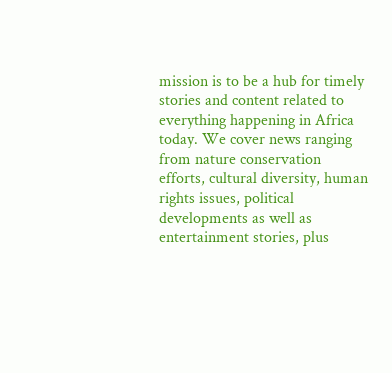mission is to be a hub for timely stories and content related to everything happening in Africa today. We cover news ranging from nature conservation efforts, cultural diversity, human rights issues, political developments as well as entertainment stories, plus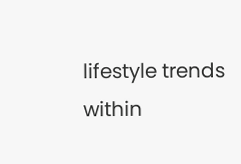lifestyle trends within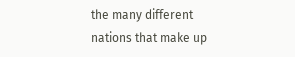the many different nations that make up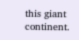this giant continent.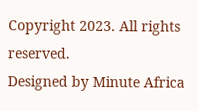Copyright 2023. All rights reserved.
Designed by Minute Africa